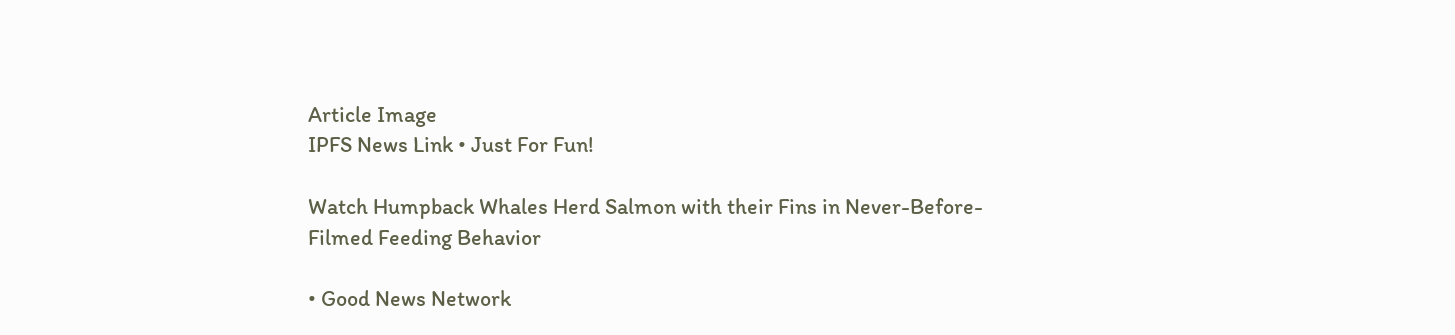Article Image
IPFS News Link • Just For Fun!

Watch Humpback Whales Herd Salmon with their Fins in Never-Before-Filmed Feeding Behavior

• Good News Network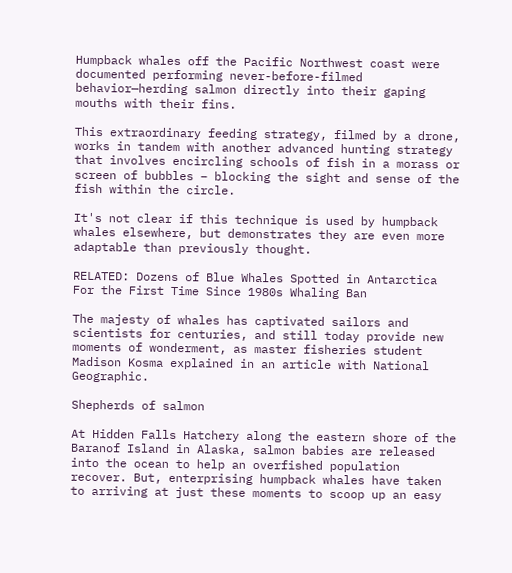Humpback whales off the Pacific Northwest coast were documented performing never-before-filmed behavior—herding salmon directly into their gaping mouths with their fins.

This extraordinary feeding strategy, filmed by a drone, works in tandem with another advanced hunting strategy that involves encircling schools of fish in a morass or screen of bubbles – blocking the sight and sense of the fish within the circle.

It's not clear if this technique is used by humpback whales elsewhere, but demonstrates they are even more adaptable than previously thought.

RELATED: Dozens of Blue Whales Spotted in Antarctica For the First Time Since 1980s Whaling Ban

The majesty of whales has captivated sailors and scientists for centuries, and still today provide new moments of wonderment, as master fisheries student Madison Kosma explained in an article with National Geographic.

Shepherds of salmon

At Hidden Falls Hatchery along the eastern shore of the Baranof Island in Alaska, salmon babies are released into the ocean to help an overfished population recover. But, enterprising humpback whales have taken to arriving at just these moments to scoop up an easy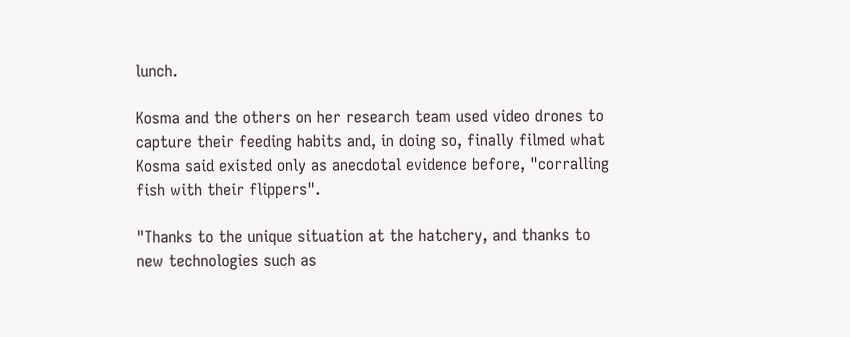lunch.

Kosma and the others on her research team used video drones to capture their feeding habits and, in doing so, finally filmed what Kosma said existed only as anecdotal evidence before, "corralling fish with their flippers".

"Thanks to the unique situation at the hatchery, and thanks to new technologies such as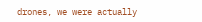drones, we were actually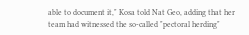able to document it," Kosa told Nat Geo, adding that her team had witnessed the so-called "pectoral herding"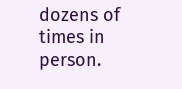dozens of times in person.